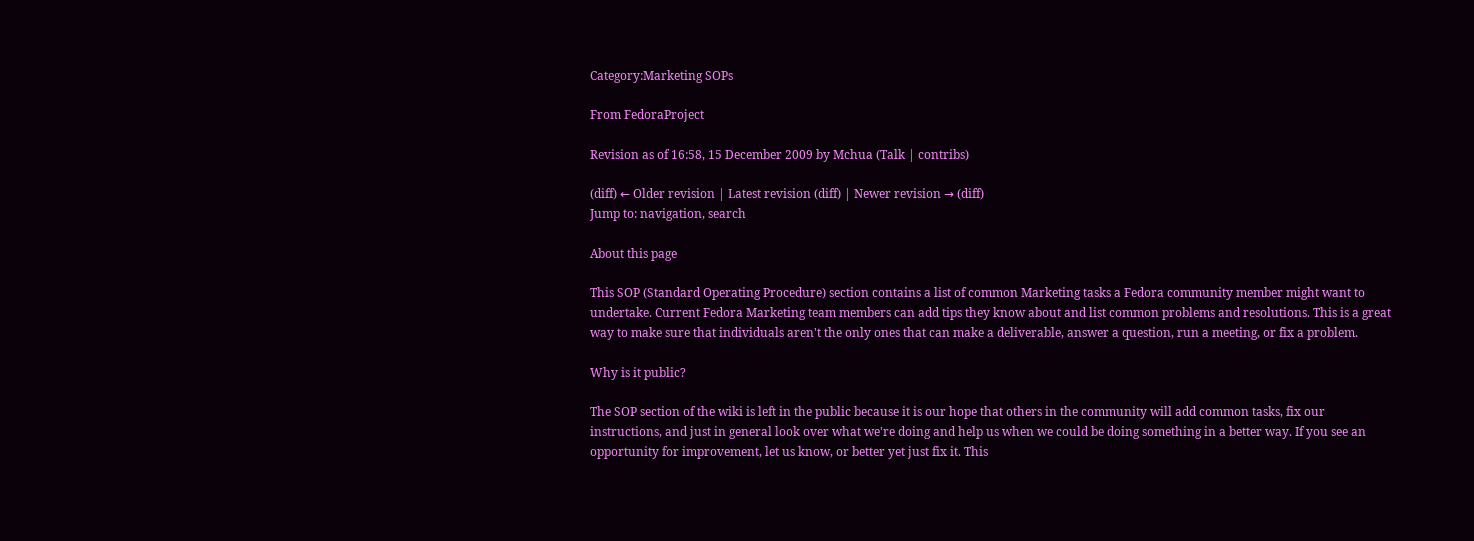Category:Marketing SOPs

From FedoraProject

Revision as of 16:58, 15 December 2009 by Mchua (Talk | contribs)

(diff) ← Older revision | Latest revision (diff) | Newer revision → (diff)
Jump to: navigation, search

About this page

This SOP (Standard Operating Procedure) section contains a list of common Marketing tasks a Fedora community member might want to undertake. Current Fedora Marketing team members can add tips they know about and list common problems and resolutions. This is a great way to make sure that individuals aren't the only ones that can make a deliverable, answer a question, run a meeting, or fix a problem.

Why is it public?

The SOP section of the wiki is left in the public because it is our hope that others in the community will add common tasks, fix our instructions, and just in general look over what we're doing and help us when we could be doing something in a better way. If you see an opportunity for improvement, let us know, or better yet just fix it. This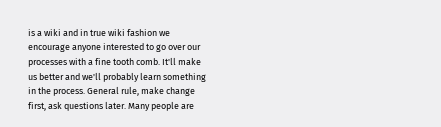is a wiki and in true wiki fashion we encourage anyone interested to go over our processes with a fine tooth comb. It'll make us better and we'll probably learn something in the process. General rule, make change first, ask questions later. Many people are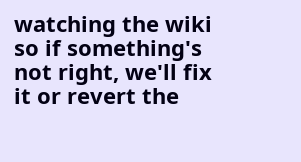watching the wiki so if something's not right, we'll fix it or revert the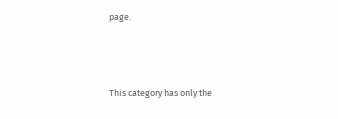page.



This category has only the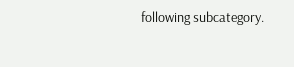following subcategory.